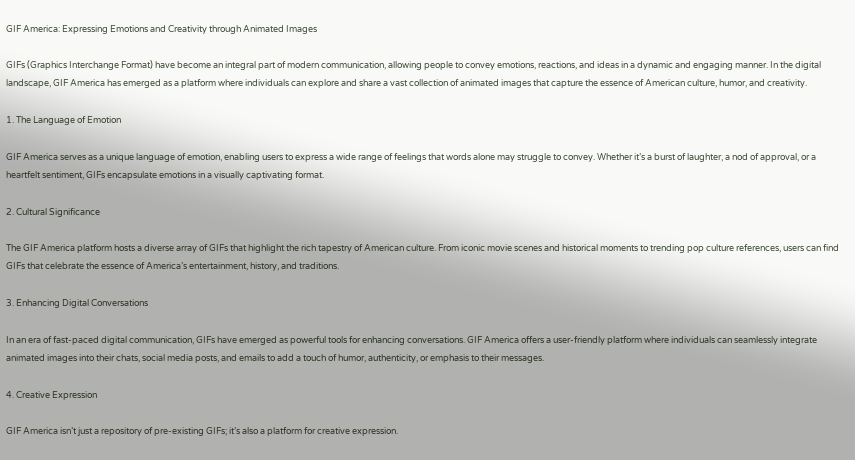GIF America: Expressing Emotions and Creativity through Animated Images

GIFs (Graphics Interchange Format) have become an integral part of modern communication, allowing people to convey emotions, reactions, and ideas in a dynamic and engaging manner. In the digital landscape, GIF America has emerged as a platform where individuals can explore and share a vast collection of animated images that capture the essence of American culture, humor, and creativity.

1. The Language of Emotion

GIF America serves as a unique language of emotion, enabling users to express a wide range of feelings that words alone may struggle to convey. Whether it’s a burst of laughter, a nod of approval, or a heartfelt sentiment, GIFs encapsulate emotions in a visually captivating format.

2. Cultural Significance

The GIF America platform hosts a diverse array of GIFs that highlight the rich tapestry of American culture. From iconic movie scenes and historical moments to trending pop culture references, users can find GIFs that celebrate the essence of America’s entertainment, history, and traditions.

3. Enhancing Digital Conversations

In an era of fast-paced digital communication, GIFs have emerged as powerful tools for enhancing conversations. GIF America offers a user-friendly platform where individuals can seamlessly integrate animated images into their chats, social media posts, and emails to add a touch of humor, authenticity, or emphasis to their messages.

4. Creative Expression

GIF America isn’t just a repository of pre-existing GIFs; it’s also a platform for creative expression.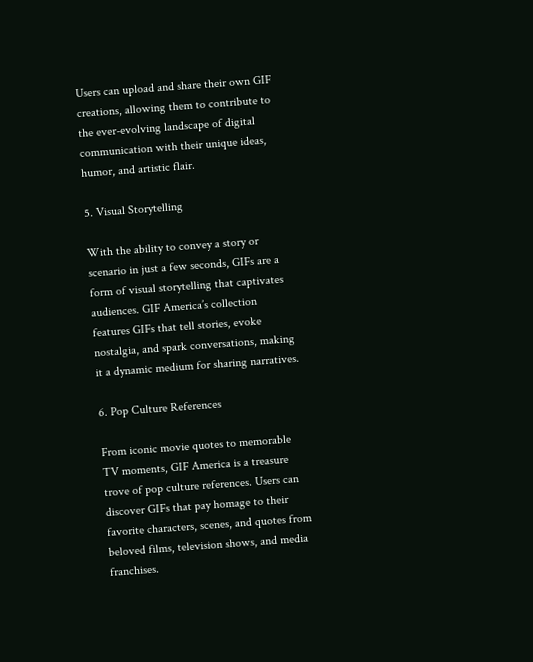Users can upload and share their own GIF creations, allowing them to contribute to the ever-evolving landscape of digital communication with their unique ideas, humor, and artistic flair.

5. Visual Storytelling

With the ability to convey a story or scenario in just a few seconds, GIFs are a form of visual storytelling that captivates audiences. GIF America’s collection features GIFs that tell stories, evoke nostalgia, and spark conversations, making it a dynamic medium for sharing narratives.

6. Pop Culture References

From iconic movie quotes to memorable TV moments, GIF America is a treasure trove of pop culture references. Users can discover GIFs that pay homage to their favorite characters, scenes, and quotes from beloved films, television shows, and media franchises.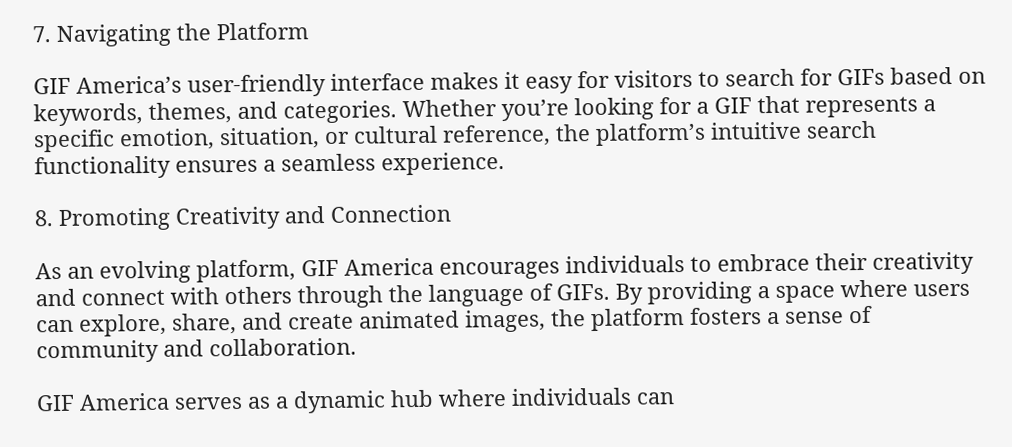7. Navigating the Platform

GIF America’s user-friendly interface makes it easy for visitors to search for GIFs based on keywords, themes, and categories. Whether you’re looking for a GIF that represents a specific emotion, situation, or cultural reference, the platform’s intuitive search functionality ensures a seamless experience.

8. Promoting Creativity and Connection

As an evolving platform, GIF America encourages individuals to embrace their creativity and connect with others through the language of GIFs. By providing a space where users can explore, share, and create animated images, the platform fosters a sense of community and collaboration.

GIF America serves as a dynamic hub where individuals can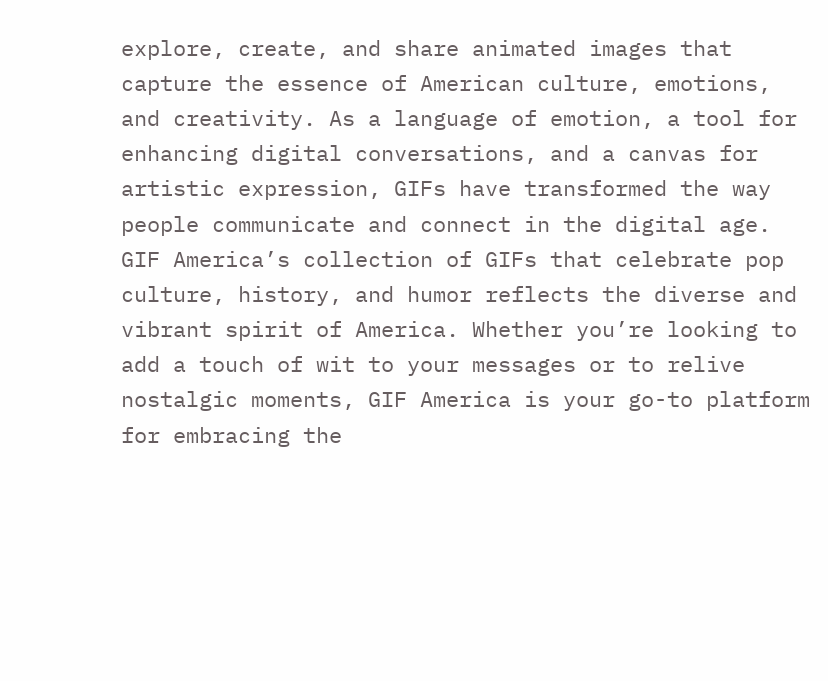explore, create, and share animated images that capture the essence of American culture, emotions, and creativity. As a language of emotion, a tool for enhancing digital conversations, and a canvas for artistic expression, GIFs have transformed the way people communicate and connect in the digital age. GIF America’s collection of GIFs that celebrate pop culture, history, and humor reflects the diverse and vibrant spirit of America. Whether you’re looking to add a touch of wit to your messages or to relive nostalgic moments, GIF America is your go-to platform for embracing the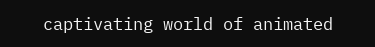captivating world of animated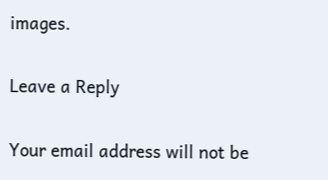images.

Leave a Reply

Your email address will not be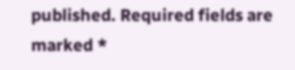published. Required fields are marked *